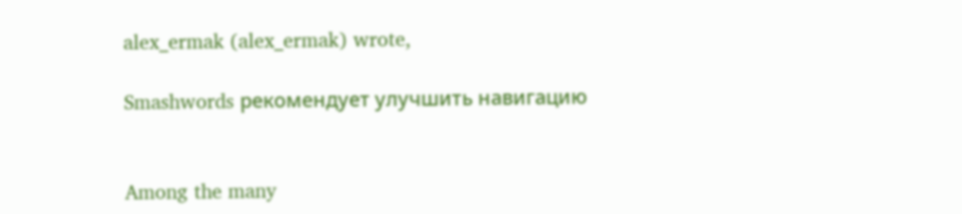alex_ermak (alex_ermak) wrote,

Smashwords рекомендует улучшить навигацию


Among the many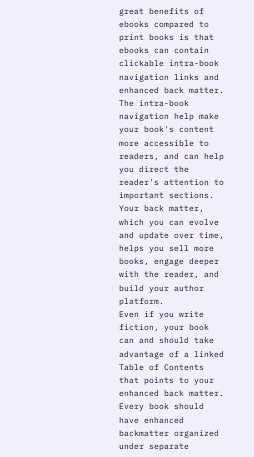great benefits of ebooks compared to print books is that ebooks can contain clickable intra-book navigation links and enhanced back matter.
The intra-book navigation help make your book's content more accessible to readers, and can help you direct the reader's attention to important sections.  Your back matter, which you can evolve and update over time, helps you sell more books, engage deeper with the reader, and build your author platform.
Even if you write fiction, your book can and should take advantage of a linked Table of Contents that points to your enhanced back matter.
Every book should have enhanced backmatter organized under separate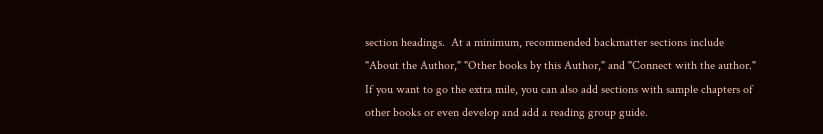section headings.  At a minimum, recommended backmatter sections include "About the Author," "Other books by this Author," and "Connect with the author."  If you want to go the extra mile, you can also add sections with sample chapters of other books or even develop and add a reading group guide.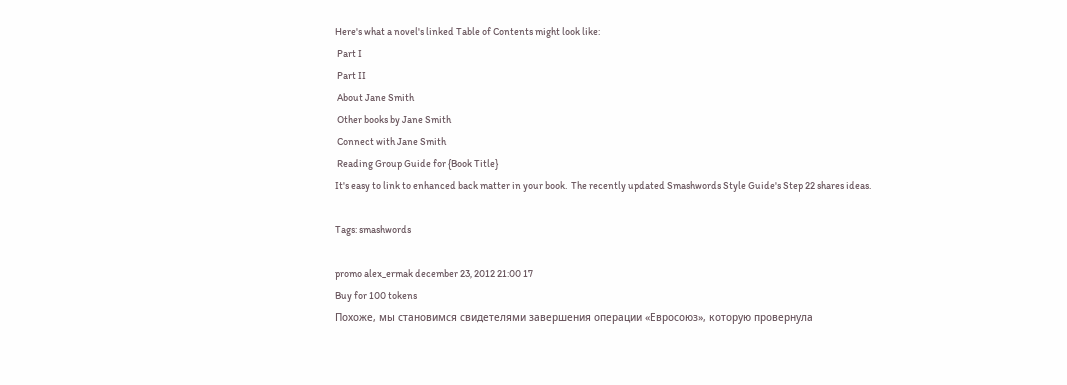Here's what a novel's linked Table of Contents might look like:
 Part I
 Part II
 About Jane Smith
 Other books by Jane Smith
 Connect with Jane Smith
 Reading Group Guide for {Book Title}
It's easy to link to enhanced back matter in your book.  The recently updated Smashwords Style Guide's Step 22 shares ideas.

Tags: smashwords

promo alex_ermak december 23, 2012 21:00 17
Buy for 100 tokens
Похоже, мы становимся свидетелями завершения операции «Евросоюз», которую провернула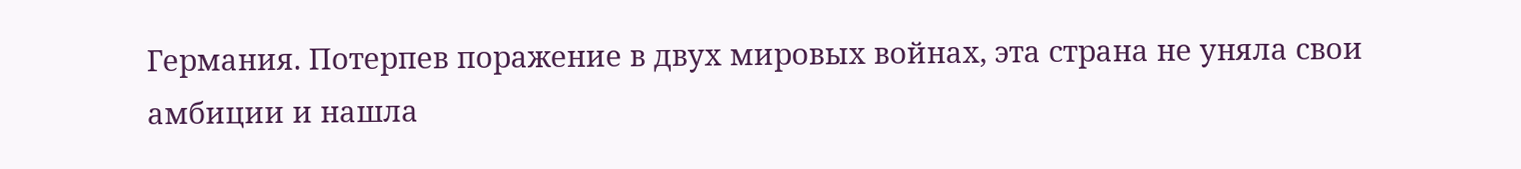Германия. Потерпев поражение в двух мировых войнах, эта страна не уняла свои амбиции и нашла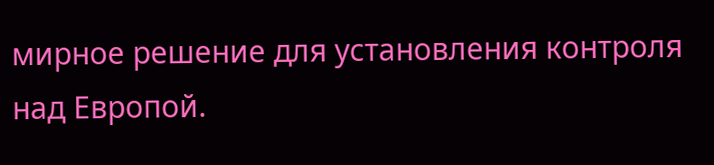мирное решение для установления контроля над Европой.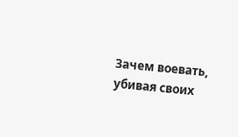Зачем воевать, убивая своих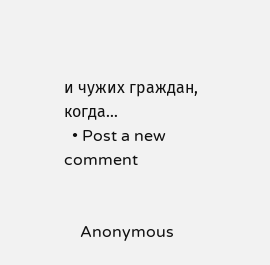и чужих граждан, когда…
  • Post a new comment


    Anonymous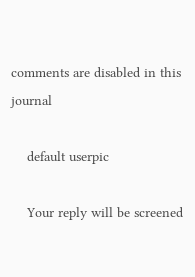comments are disabled in this journal

    default userpic

    Your reply will be screened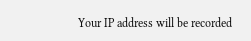Your IP address will be recorded